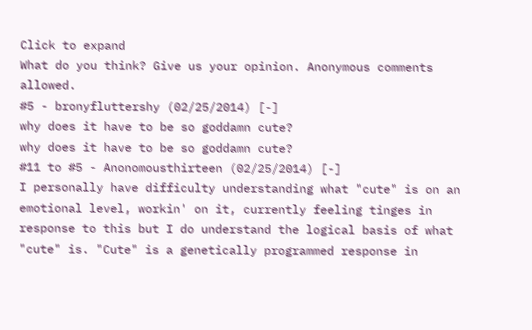Click to expand
What do you think? Give us your opinion. Anonymous comments allowed.
#5 - bronyfluttershy (02/25/2014) [-]
why does it have to be so goddamn cute?
why does it have to be so goddamn cute?
#11 to #5 - Anonomousthirteen (02/25/2014) [-]
I personally have difficulty understanding what "cute" is on an emotional level, workin' on it, currently feeling tinges in response to this but I do understand the logical basis of what "cute" is. "Cute" is a genetically programmed response in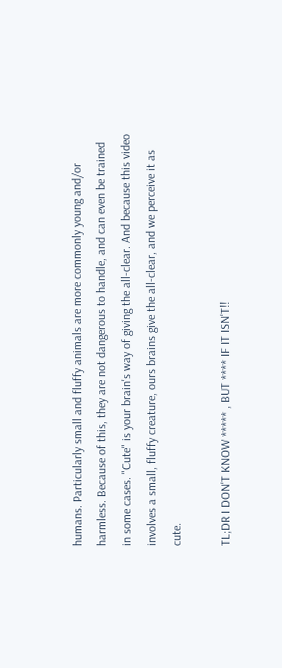humans. Particularly small and fluffy animals are more commonly young and/or harmless. Because of this, they are not dangerous to handle, and can even be trained in some cases. "Cute" is your brain's way of giving the all-clear. And because this video involves a small, fluffy creature, ours brains give the all-clear, and we perceive it as cute.

TL;DR I DON'T KNOW ***** , BUT **** IF IT ISN'T!!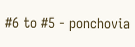#6 to #5 - ponchovia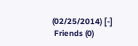(02/25/2014) [-]
 Friends (0)